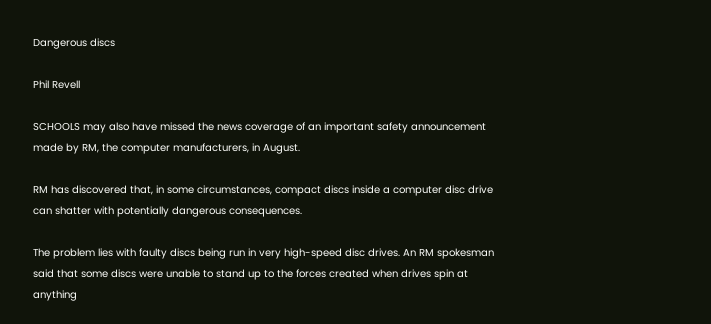Dangerous discs

Phil Revell

SCHOOLS may also have missed the news coverage of an important safety announcement made by RM, the computer manufacturers, in August.

RM has discovered that, in some circumstances, compact discs inside a computer disc drive can shatter with potentially dangerous consequences.

The problem lies with faulty discs being run in very high-speed disc drives. An RM spokesman said that some discs were unable to stand up to the forces created when drives spin at anything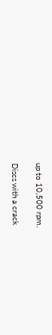up to 10,500 rpm.

Discs with a crack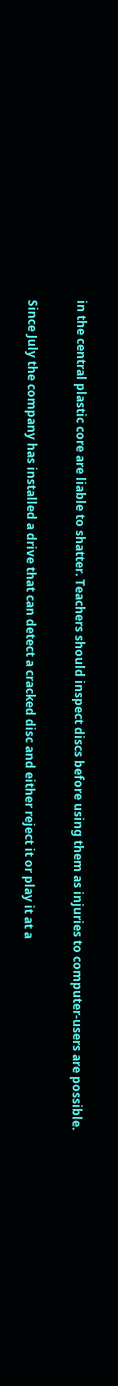in the central plastic core are liable to shatter. Teachers should inspect discs before using them as injuries to computer-users are possible.

Since July the company has installed a drive that can detect a cracked disc and either reject it or play it at a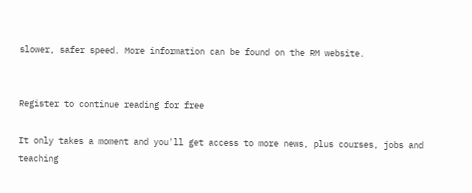slower, safer speed. More information can be found on the RM website.


Register to continue reading for free

It only takes a moment and you'll get access to more news, plus courses, jobs and teaching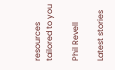resources tailored to you

Phil Revell

Latest stories